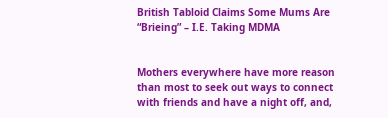British Tabloid Claims Some Mums Are “Brieing” – I.E. Taking MDMA


Mothers everywhere have more reason than most to seek out ways to connect with friends and have a night off, and,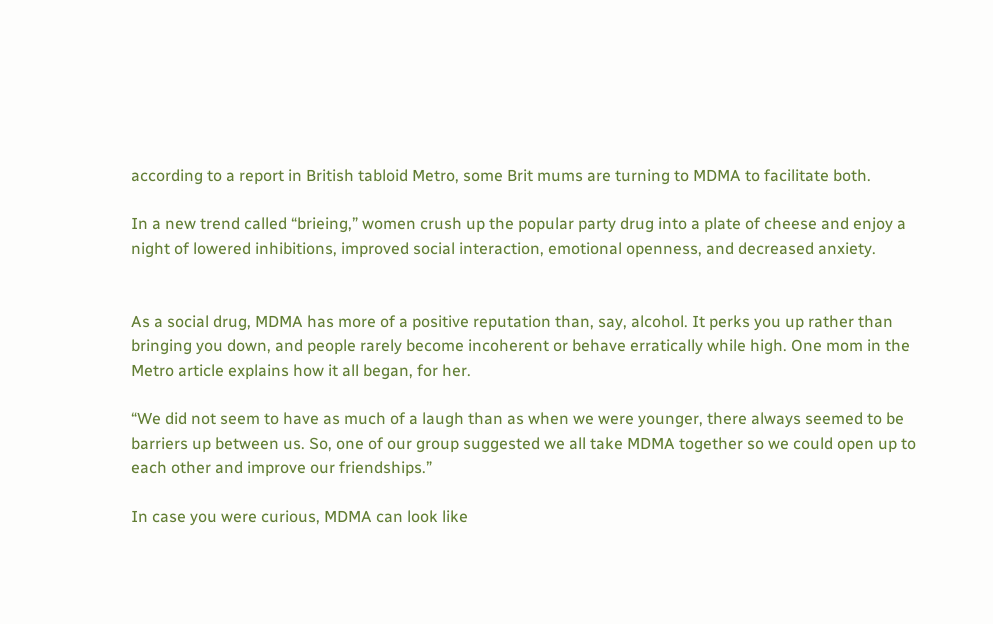according to a report in British tabloid Metro, some Brit mums are turning to MDMA to facilitate both.

In a new trend called “brieing,” women crush up the popular party drug into a plate of cheese and enjoy a night of lowered inhibitions, improved social interaction, emotional openness, and decreased anxiety.


As a social drug, MDMA has more of a positive reputation than, say, alcohol. It perks you up rather than bringing you down, and people rarely become incoherent or behave erratically while high. One mom in the Metro article explains how it all began, for her.

“We did not seem to have as much of a laugh than as when we were younger, there always seemed to be barriers up between us. So, one of our group suggested we all take MDMA together so we could open up to each other and improve our friendships.”

In case you were curious, MDMA can look like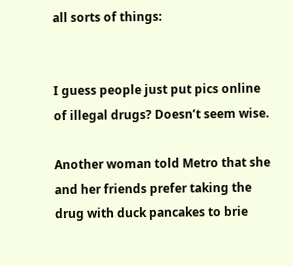all sorts of things:


I guess people just put pics online of illegal drugs? Doesn’t seem wise.

Another woman told Metro that she and her friends prefer taking the drug with duck pancakes to brie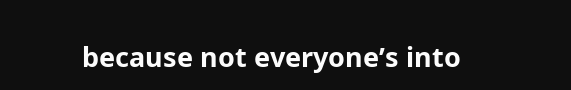because not everyone’s into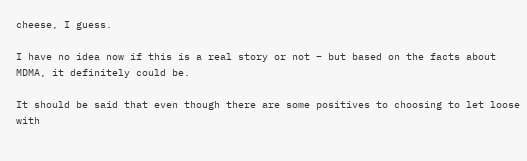cheese, I guess.

I have no idea now if this is a real story or not – but based on the facts about MDMA, it definitely could be.

It should be said that even though there are some positives to choosing to let loose with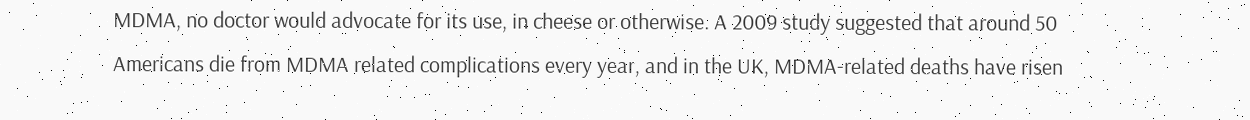MDMA, no doctor would advocate for its use, in cheese or otherwise. A 2009 study suggested that around 50 Americans die from MDMA related complications every year, and in the UK, MDMA-related deaths have risen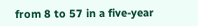from 8 to 57 in a five-year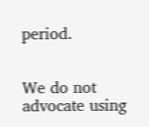period.


We do not advocate using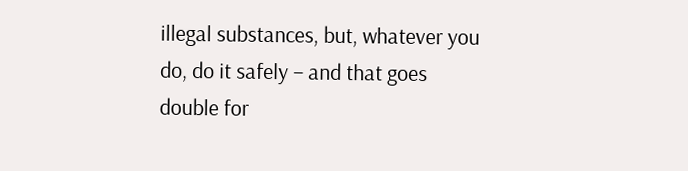illegal substances, but, whatever you do, do it safely – and that goes double for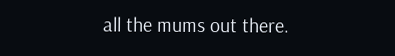all the mums out there.